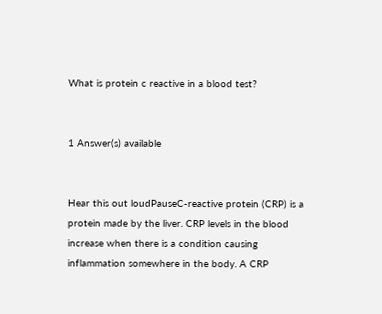What is protein c reactive in a blood test?


1 Answer(s) available


Hear this out loudPauseC-reactive protein (CRP) is a protein made by the liver. CRP levels in the blood increase when there is a condition causing inflammation somewhere in the body. A CRP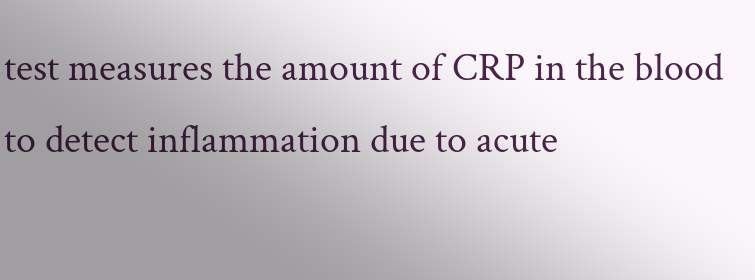test measures the amount of CRP in the blood to detect inflammation due to acute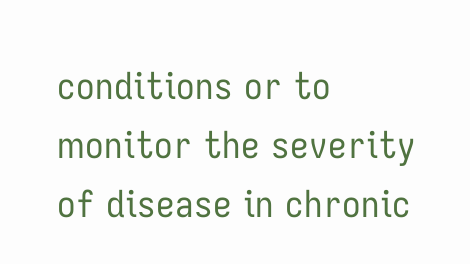conditions or to monitor the severity of disease in chronic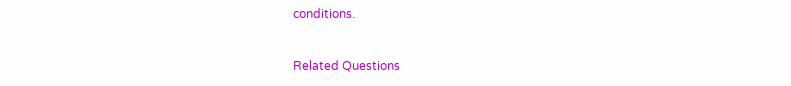conditions.


Related Questions